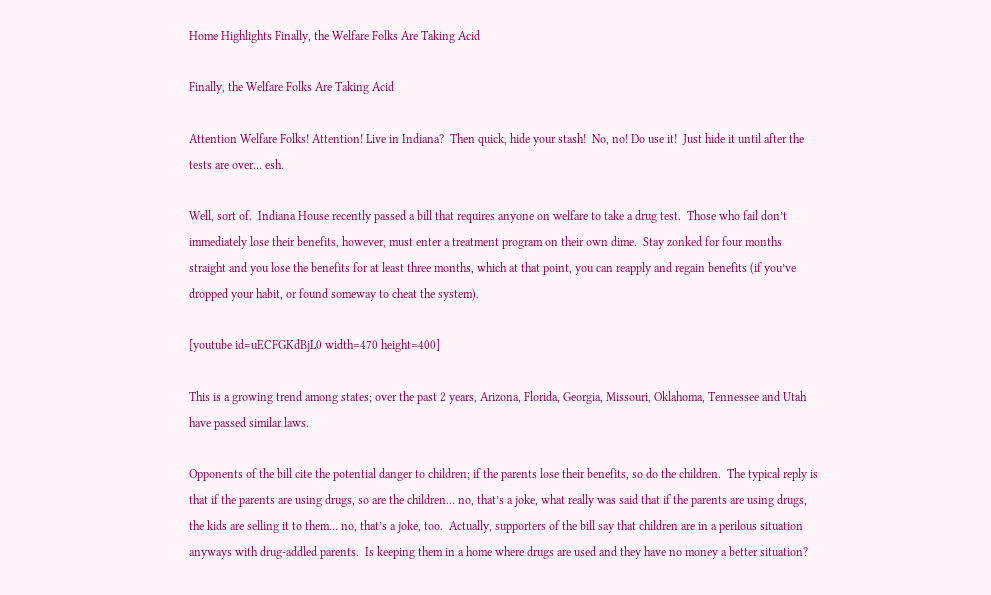Home Highlights Finally, the Welfare Folks Are Taking Acid

Finally, the Welfare Folks Are Taking Acid

Attention Welfare Folks! Attention! Live in Indiana?  Then quick, hide your stash!  No, no! Do use it!  Just hide it until after the tests are over… esh.

Well, sort of.  Indiana House recently passed a bill that requires anyone on welfare to take a drug test.  Those who fail don’t immediately lose their benefits, however, must enter a treatment program on their own dime.  Stay zonked for four months straight and you lose the benefits for at least three months, which at that point, you can reapply and regain benefits (if you’ve dropped your habit, or found someway to cheat the system).

[youtube id=uECFGKdBjL0 width=470 height=400]

This is a growing trend among states; over the past 2 years, Arizona, Florida, Georgia, Missouri, Oklahoma, Tennessee and Utah have passed similar laws.

Opponents of the bill cite the potential danger to children; if the parents lose their benefits, so do the children.  The typical reply is that if the parents are using drugs, so are the children… no, that’s a joke, what really was said that if the parents are using drugs, the kids are selling it to them… no, that’s a joke, too.  Actually, supporters of the bill say that children are in a perilous situation anyways with drug-addled parents.  Is keeping them in a home where drugs are used and they have no money a better situation?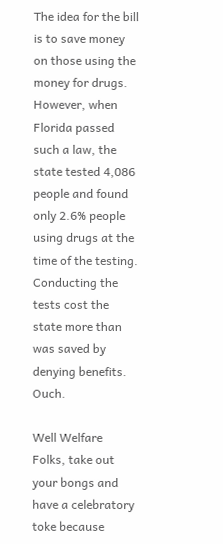The idea for the bill is to save money on those using the money for drugs.  However, when Florida passed such a law, the state tested 4,086 people and found only 2.6% people using drugs at the time of the testing.  Conducting the tests cost the state more than was saved by denying benefits. Ouch.

Well Welfare Folks, take out your bongs and have a celebratory toke because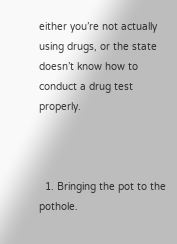either you’re not actually using drugs, or the state doesn’t know how to conduct a drug test properly.



  1. Bringing the pot to the pothole.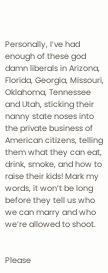Personally, I’ve had enough of these god damn liberals in Arizona, Florida, Georgia, Missouri, Oklahoma, Tennessee and Utah, sticking their nanny state noses into the private business of American citizens, telling them what they can eat, drink, smoke, and how to raise their kids! Mark my words, it won’t be long before they tell us who we can marry and who we’re allowed to shoot.


Please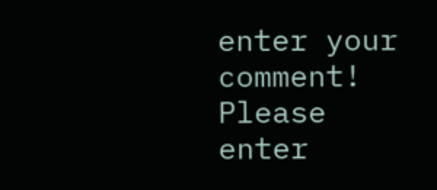enter your comment!
Please enter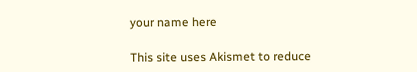your name here

This site uses Akismet to reduce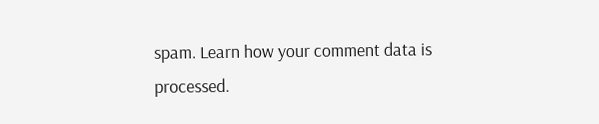spam. Learn how your comment data is processed.